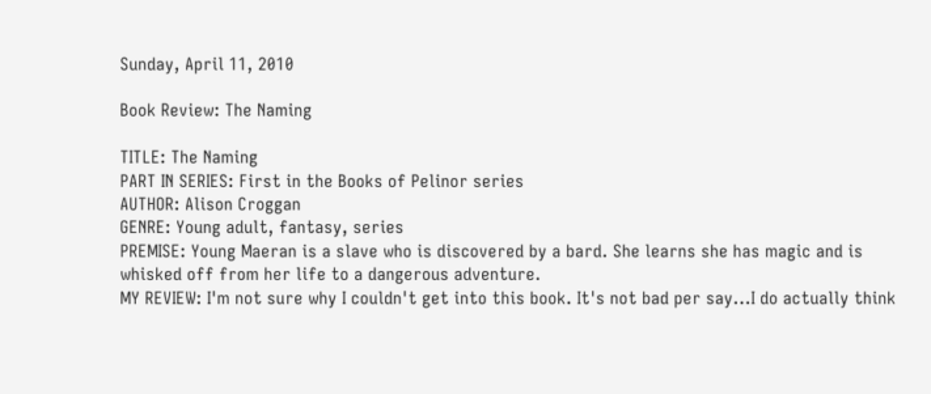Sunday, April 11, 2010

Book Review: The Naming

TITLE: The Naming
PART IN SERIES: First in the Books of Pelinor series
AUTHOR: Alison Croggan
GENRE: Young adult, fantasy, series
PREMISE: Young Maeran is a slave who is discovered by a bard. She learns she has magic and is whisked off from her life to a dangerous adventure.
MY REVIEW: I'm not sure why I couldn't get into this book. It's not bad per say...I do actually think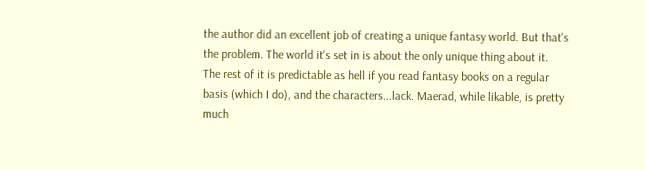the author did an excellent job of creating a unique fantasy world. But that's the problem. The world it's set in is about the only unique thing about it.
The rest of it is predictable as hell if you read fantasy books on a regular basis (which I do), and the characters...lack. Maerad, while likable, is pretty much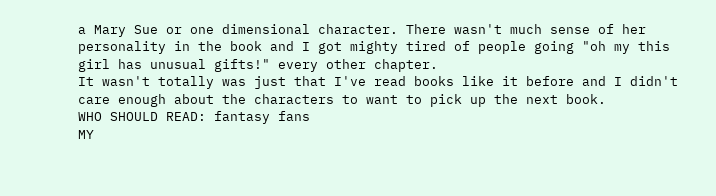a Mary Sue or one dimensional character. There wasn't much sense of her personality in the book and I got mighty tired of people going "oh my this girl has unusual gifts!" every other chapter.
It wasn't totally was just that I've read books like it before and I didn't care enough about the characters to want to pick up the next book.
WHO SHOULD READ: fantasy fans
MY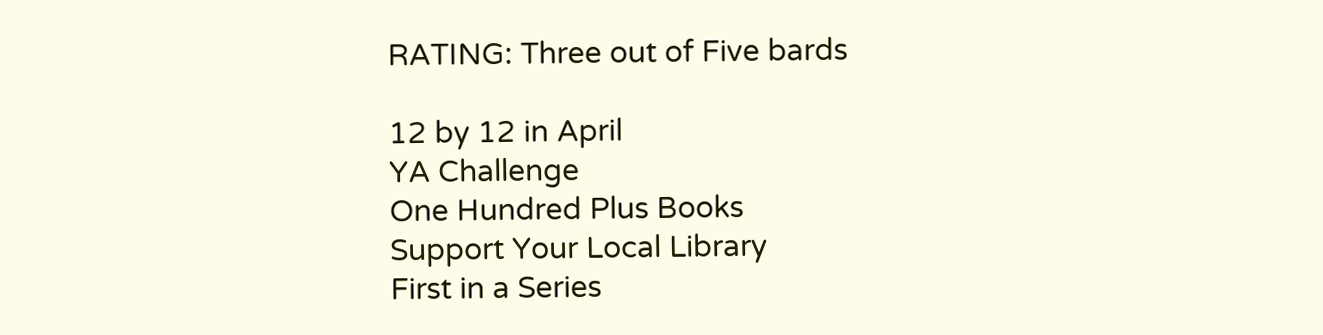RATING: Three out of Five bards

12 by 12 in April
YA Challenge
One Hundred Plus Books
Support Your Local Library
First in a Series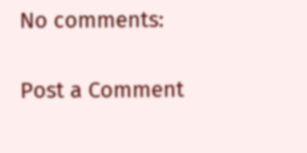No comments:

Post a Comment